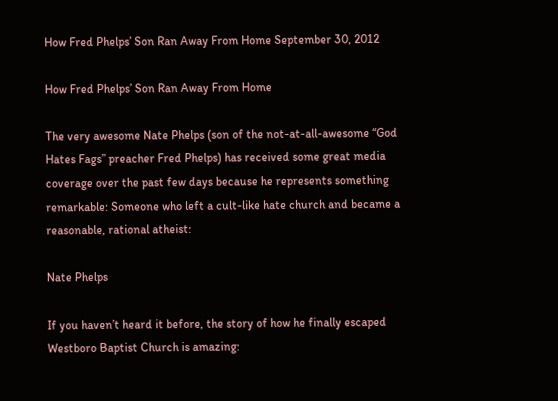How Fred Phelps’ Son Ran Away From Home September 30, 2012

How Fred Phelps’ Son Ran Away From Home

The very awesome Nate Phelps (son of the not-at-all-awesome “God Hates Fags” preacher Fred Phelps) has received some great media coverage over the past few days because he represents something remarkable: Someone who left a cult-like hate church and became a reasonable, rational atheist:

Nate Phelps

If you haven’t heard it before, the story of how he finally escaped Westboro Baptist Church is amazing: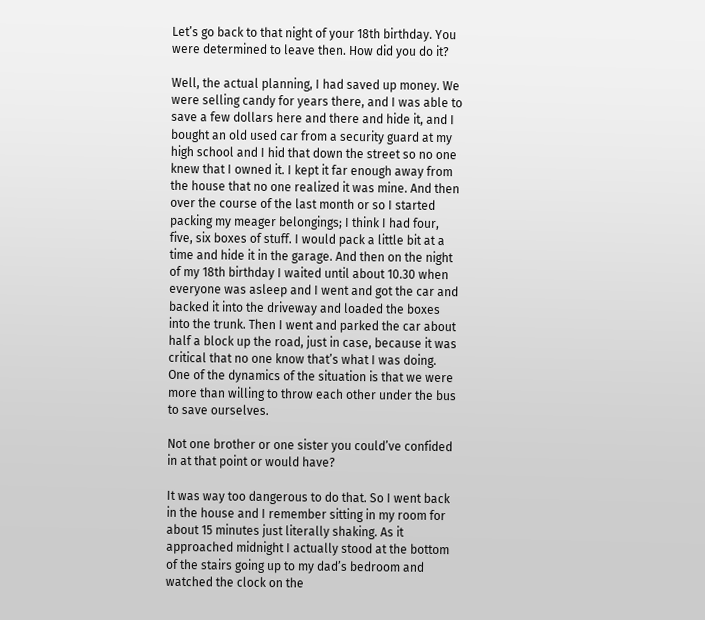Let’s go back to that night of your 18th birthday. You were determined to leave then. How did you do it?

Well, the actual planning, I had saved up money. We were selling candy for years there, and I was able to save a few dollars here and there and hide it, and I bought an old used car from a security guard at my high school and I hid that down the street so no one knew that I owned it. I kept it far enough away from the house that no one realized it was mine. And then over the course of the last month or so I started packing my meager belongings; I think I had four, five, six boxes of stuff. I would pack a little bit at a time and hide it in the garage. And then on the night of my 18th birthday I waited until about 10.30 when everyone was asleep and I went and got the car and backed it into the driveway and loaded the boxes into the trunk. Then I went and parked the car about half a block up the road, just in case, because it was critical that no one know that’s what I was doing. One of the dynamics of the situation is that we were more than willing to throw each other under the bus to save ourselves.

Not one brother or one sister you could’ve confided in at that point or would have?

It was way too dangerous to do that. So I went back in the house and I remember sitting in my room for about 15 minutes just literally shaking. As it approached midnight I actually stood at the bottom of the stairs going up to my dad’s bedroom and watched the clock on the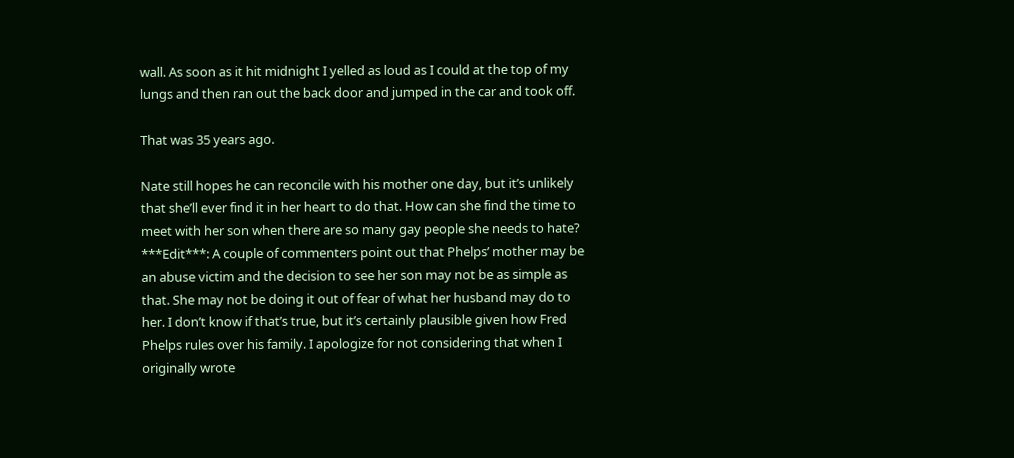wall. As soon as it hit midnight I yelled as loud as I could at the top of my lungs and then ran out the back door and jumped in the car and took off.

That was 35 years ago.

Nate still hopes he can reconcile with his mother one day, but it’s unlikely that she’ll ever find it in her heart to do that. How can she find the time to meet with her son when there are so many gay people she needs to hate? ***Edit***: A couple of commenters point out that Phelps’ mother may be an abuse victim and the decision to see her son may not be as simple as that. She may not be doing it out of fear of what her husband may do to her. I don’t know if that’s true, but it’s certainly plausible given how Fred Phelps rules over his family. I apologize for not considering that when I originally wrote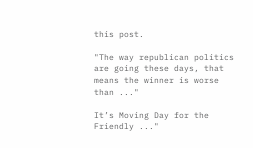this post.

"The way republican politics are going these days, that means the winner is worse than ..."

It’s Moving Day for the Friendly ..."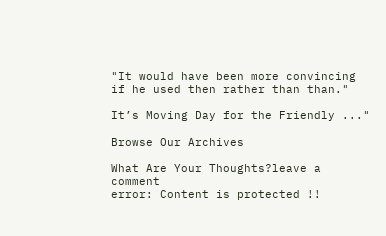"It would have been more convincing if he used then rather than than."

It’s Moving Day for the Friendly ..."

Browse Our Archives

What Are Your Thoughts?leave a comment
error: Content is protected !!